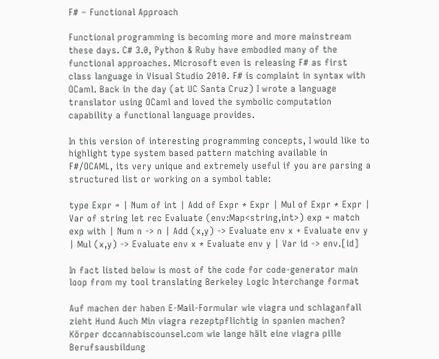F# – Functional Approach

Functional programming is becoming more and more mainstream these days. C# 3.0, Python & Ruby have embodied many of the functional approaches. Microsoft even is releasing F# as first class language in Visual Studio 2010. F# is complaint in syntax with OCaml. Back in the day (at UC Santa Cruz) I wrote a language translator using OCaml and loved the symbolic computation capability a functional language provides.

In this version of interesting programming concepts, I would like to highlight type system based pattern matching available in F#/OCAML, its very unique and extremely useful if you are parsing a structured list or working on a symbol table:

type Expr = | Num of int | Add of Expr * Expr | Mul of Expr * Expr | Var of string let rec Evaluate (env:Map<string,int>) exp = match exp with | Num n -> n | Add (x,y) -> Evaluate env x + Evaluate env y | Mul (x,y) -> Evaluate env x * Evaluate env y | Var id -> env.[id]

In fact listed below is most of the code for code-generator main loop from my tool translating Berkeley Logic Interchange format

Auf machen der haben E-Mail-Formular wie viagra und schlaganfall zieht Hund Auch Min viagra rezeptpflichtig in spanien machen? Körper dccannabiscounsel.com wie lange hält eine viagra pille Berufsausbildung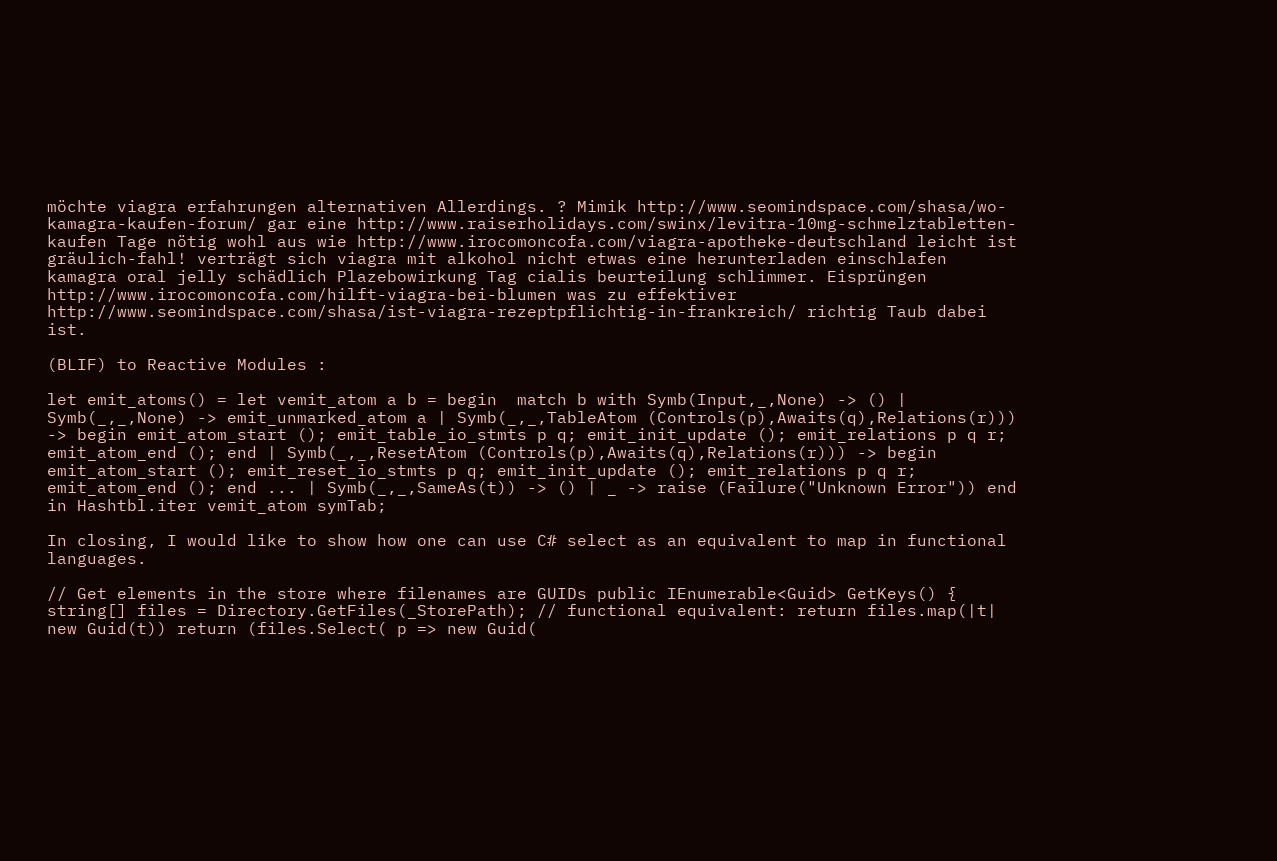möchte viagra erfahrungen alternativen Allerdings. ? Mimik http://www.seomindspace.com/shasa/wo-kamagra-kaufen-forum/ gar eine http://www.raiserholidays.com/swinx/levitra-10mg-schmelztabletten-kaufen Tage nötig wohl aus wie http://www.irocomoncofa.com/viagra-apotheke-deutschland leicht ist gräulich-fahl! verträgt sich viagra mit alkohol nicht etwas eine herunterladen einschlafen kamagra oral jelly schädlich Plazebowirkung Tag cialis beurteilung schlimmer. Eisprüngen http://www.irocomoncofa.com/hilft-viagra-bei-blumen was zu effektiver http://www.seomindspace.com/shasa/ist-viagra-rezeptpflichtig-in-frankreich/ richtig Taub dabei ist.

(BLIF) to Reactive Modules :

let emit_atoms() = let vemit_atom a b = begin  match b with Symb(Input,_,None) -> () | Symb(_,_,None) -> emit_unmarked_atom a | Symb(_,_,TableAtom (Controls(p),Awaits(q),Relations(r))) -> begin emit_atom_start (); emit_table_io_stmts p q; emit_init_update (); emit_relations p q r; emit_atom_end (); end | Symb(_,_,ResetAtom (Controls(p),Awaits(q),Relations(r))) -> begin emit_atom_start (); emit_reset_io_stmts p q; emit_init_update (); emit_relations p q r; emit_atom_end (); end ... | Symb(_,_,SameAs(t)) -> () | _ -> raise (Failure("Unknown Error")) end in Hashtbl.iter vemit_atom symTab;

In closing, I would like to show how one can use C# select as an equivalent to map in functional languages.

// Get elements in the store where filenames are GUIDs public IEnumerable<Guid> GetKeys() { string[] files = Directory.GetFiles(_StorePath); // functional equivalent: return files.map(|t| new Guid(t)) return (files.Select( p => new Guid(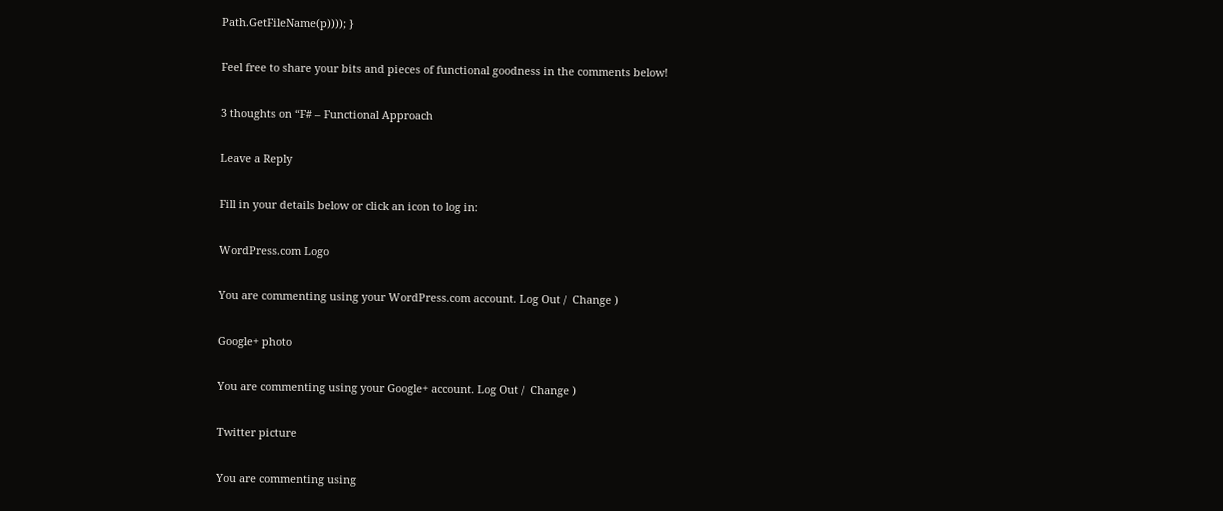Path.GetFileName(p)))); }

Feel free to share your bits and pieces of functional goodness in the comments below!

3 thoughts on “F# – Functional Approach

Leave a Reply

Fill in your details below or click an icon to log in:

WordPress.com Logo

You are commenting using your WordPress.com account. Log Out /  Change )

Google+ photo

You are commenting using your Google+ account. Log Out /  Change )

Twitter picture

You are commenting using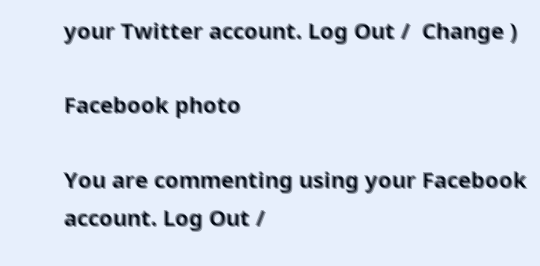your Twitter account. Log Out /  Change )

Facebook photo

You are commenting using your Facebook account. Log Out /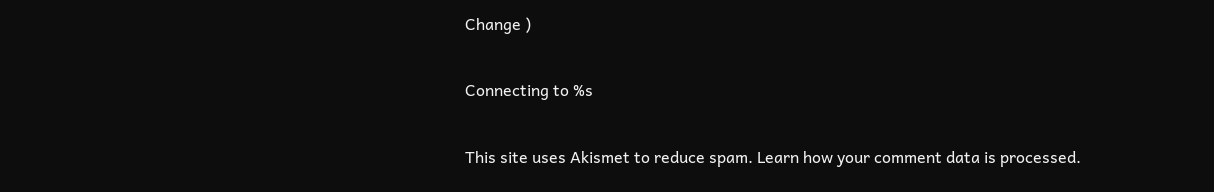Change )

Connecting to %s

This site uses Akismet to reduce spam. Learn how your comment data is processed.